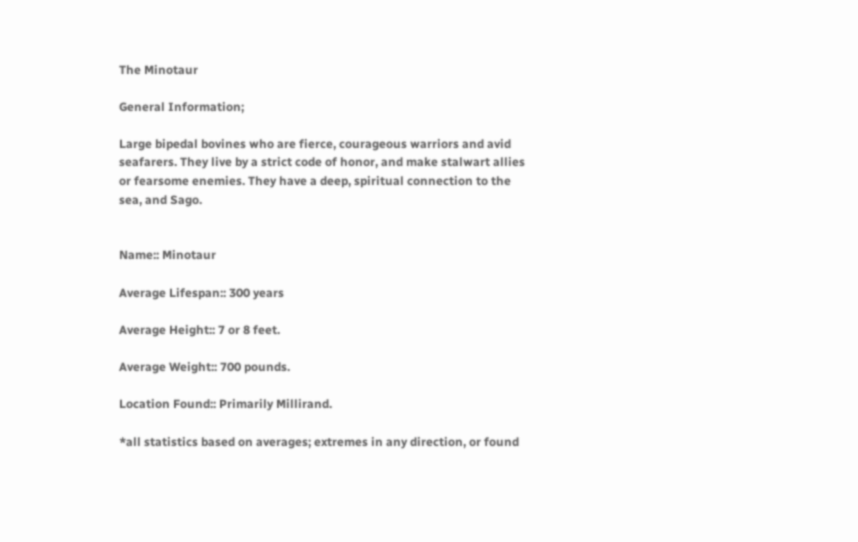The Minotaur

General Information;

Large bipedal bovines who are fierce, courageous warriors and avid seafarers. They live by a strict code of honor, and make stalwart allies or fearsome enemies. They have a deep, spiritual connection to the sea, and Sago.


Name:: Minotaur

Average Lifespan:: 300 years

Average Height:: 7 or 8 feet.

Average Weight:: 700 pounds.

Location Found:: Primarily Millirand.

*all statistics based on averages; extremes in any direction, or found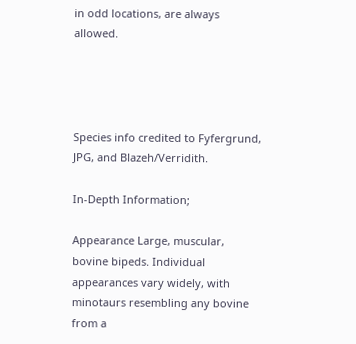in odd locations, are always allowed.




Species info credited to Fyfergrund, JPG, and Blazeh/Verridith.

In-Depth Information;

Appearance Large, muscular, bovine bipeds. Individual appearances vary widely, with minotaurs resembling any bovine from a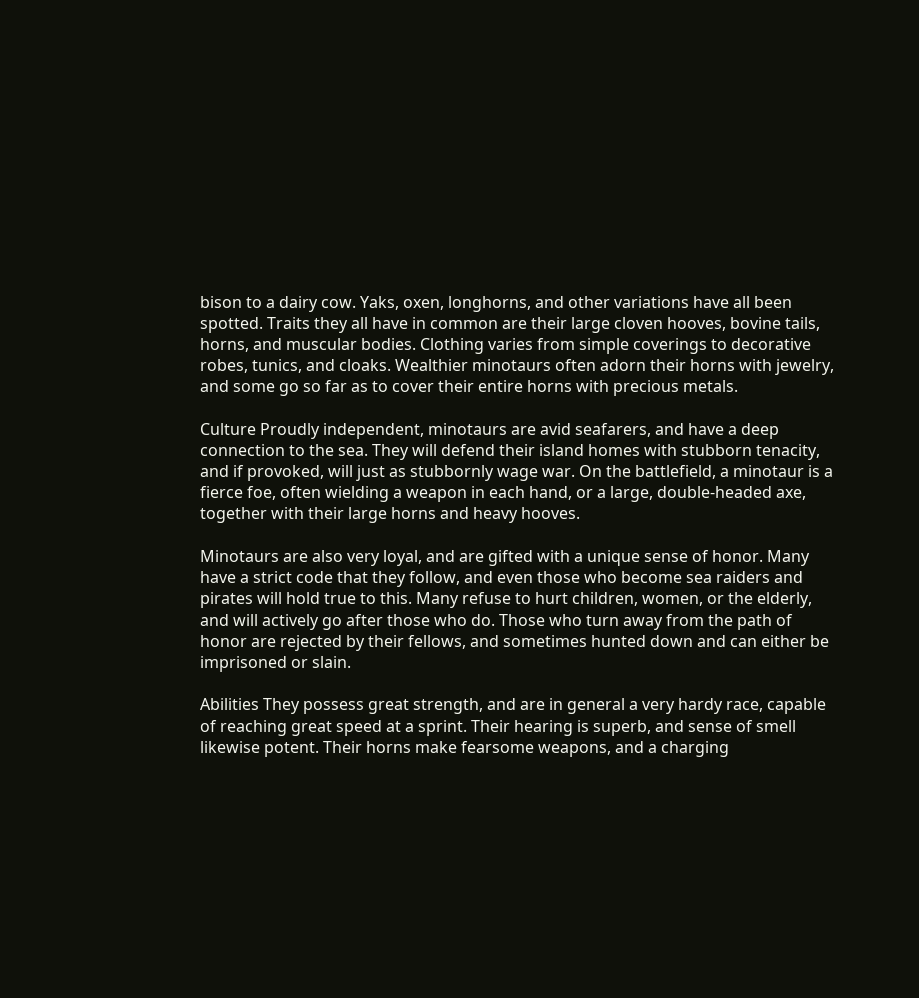bison to a dairy cow. Yaks, oxen, longhorns, and other variations have all been spotted. Traits they all have in common are their large cloven hooves, bovine tails, horns, and muscular bodies. Clothing varies from simple coverings to decorative robes, tunics, and cloaks. Wealthier minotaurs often adorn their horns with jewelry, and some go so far as to cover their entire horns with precious metals.

Culture Proudly independent, minotaurs are avid seafarers, and have a deep connection to the sea. They will defend their island homes with stubborn tenacity, and if provoked, will just as stubbornly wage war. On the battlefield, a minotaur is a fierce foe, often wielding a weapon in each hand, or a large, double-headed axe, together with their large horns and heavy hooves.

Minotaurs are also very loyal, and are gifted with a unique sense of honor. Many have a strict code that they follow, and even those who become sea raiders and pirates will hold true to this. Many refuse to hurt children, women, or the elderly, and will actively go after those who do. Those who turn away from the path of honor are rejected by their fellows, and sometimes hunted down and can either be imprisoned or slain.

Abilities They possess great strength, and are in general a very hardy race, capable of reaching great speed at a sprint. Their hearing is superb, and sense of smell likewise potent. Their horns make fearsome weapons, and a charging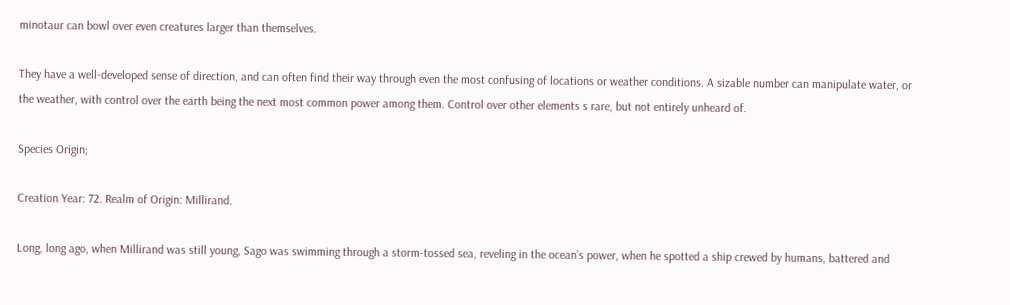minotaur can bowl over even creatures larger than themselves.

They have a well-developed sense of direction, and can often find their way through even the most confusing of locations or weather conditions. A sizable number can manipulate water, or the weather, with control over the earth being the next most common power among them. Control over other elements s rare, but not entirely unheard of.

Species Origin;

Creation Year: 72. Realm of Origin: Millirand.

Long, long ago, when Millirand was still young, Sago was swimming through a storm-tossed sea, reveling in the ocean’s power, when he spotted a ship crewed by humans, battered and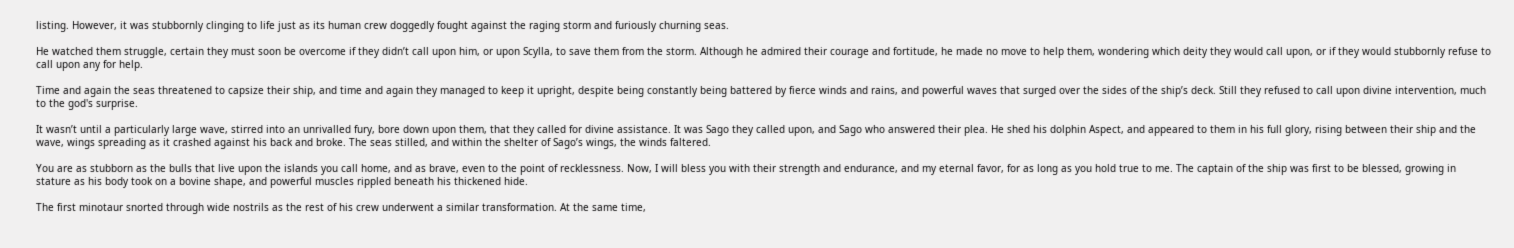listing. However, it was stubbornly clinging to life just as its human crew doggedly fought against the raging storm and furiously churning seas.

He watched them struggle, certain they must soon be overcome if they didn’t call upon him, or upon Scylla, to save them from the storm. Although he admired their courage and fortitude, he made no move to help them, wondering which deity they would call upon, or if they would stubbornly refuse to call upon any for help.

Time and again the seas threatened to capsize their ship, and time and again they managed to keep it upright, despite being constantly being battered by fierce winds and rains, and powerful waves that surged over the sides of the ship’s deck. Still they refused to call upon divine intervention, much to the god's surprise.

It wasn’t until a particularly large wave, stirred into an unrivalled fury, bore down upon them, that they called for divine assistance. It was Sago they called upon, and Sago who answered their plea. He shed his dolphin Aspect, and appeared to them in his full glory, rising between their ship and the wave, wings spreading as it crashed against his back and broke. The seas stilled, and within the shelter of Sago’s wings, the winds faltered.

You are as stubborn as the bulls that live upon the islands you call home, and as brave, even to the point of recklessness. Now, I will bless you with their strength and endurance, and my eternal favor, for as long as you hold true to me. The captain of the ship was first to be blessed, growing in stature as his body took on a bovine shape, and powerful muscles rippled beneath his thickened hide.

The first minotaur snorted through wide nostrils as the rest of his crew underwent a similar transformation. At the same time,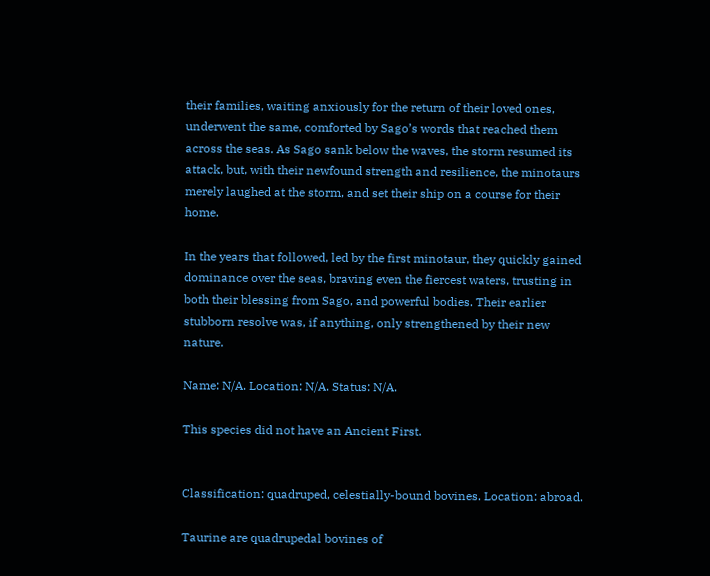their families, waiting anxiously for the return of their loved ones, underwent the same, comforted by Sago’s words that reached them across the seas. As Sago sank below the waves, the storm resumed its attack, but, with their newfound strength and resilience, the minotaurs merely laughed at the storm, and set their ship on a course for their home.

In the years that followed, led by the first minotaur, they quickly gained dominance over the seas, braving even the fiercest waters, trusting in both their blessing from Sago, and powerful bodies. Their earlier stubborn resolve was, if anything, only strengthened by their new nature.

Name: N/A. Location: N/A. Status: N/A.

This species did not have an Ancient First.


Classification: quadruped, celestially-bound bovines. Location: abroad.

Taurine are quadrupedal bovines of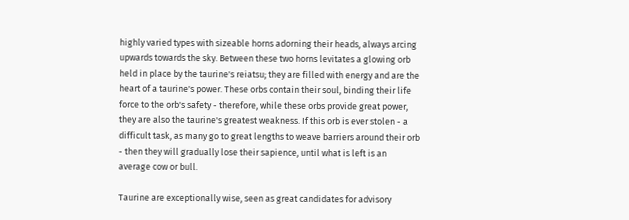highly varied types with sizeable horns adorning their heads, always arcing upwards towards the sky. Between these two horns levitates a glowing orb held in place by the taurine's reiatsu; they are filled with energy and are the heart of a taurine's power. These orbs contain their soul, binding their life force to the orb's safety - therefore, while these orbs provide great power, they are also the taurine's greatest weakness. If this orb is ever stolen - a difficult task, as many go to great lengths to weave barriers around their orb - then they will gradually lose their sapience, until what is left is an average cow or bull.

Taurine are exceptionally wise, seen as great candidates for advisory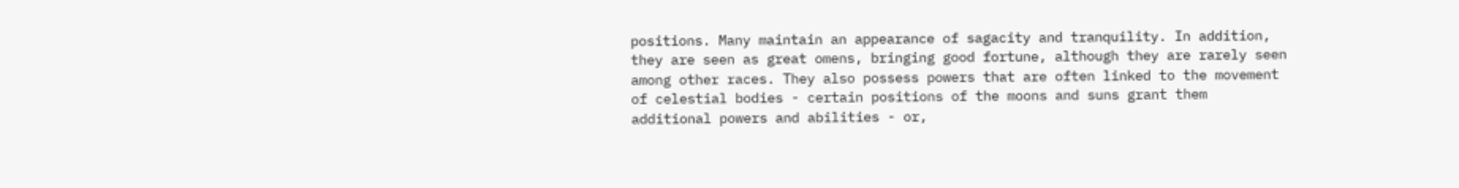positions. Many maintain an appearance of sagacity and tranquility. In addition, they are seen as great omens, bringing good fortune, although they are rarely seen among other races. They also possess powers that are often linked to the movement of celestial bodies - certain positions of the moons and suns grant them additional powers and abilities - or,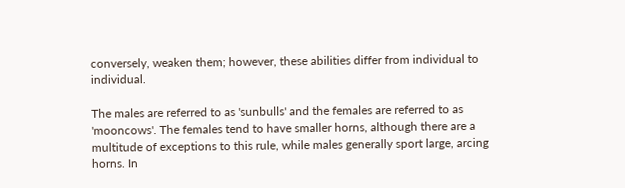conversely, weaken them; however, these abilities differ from individual to individual.

The males are referred to as 'sunbulls' and the females are referred to as 'mooncows'. The females tend to have smaller horns, although there are a multitude of exceptions to this rule, while males generally sport large, arcing horns. In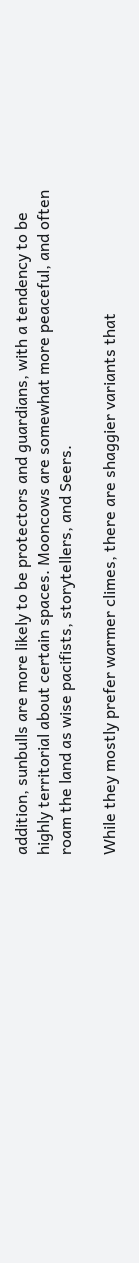addition, sunbulls are more likely to be protectors and guardians, with a tendency to be highly territorial about certain spaces. Mooncows are somewhat more peaceful, and often roam the land as wise pacifists, storytellers, and Seers.

While they mostly prefer warmer climes, there are shaggier variants that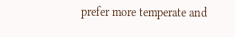prefer more temperate and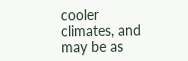cooler climates, and may be as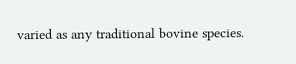varied as any traditional bovine species.